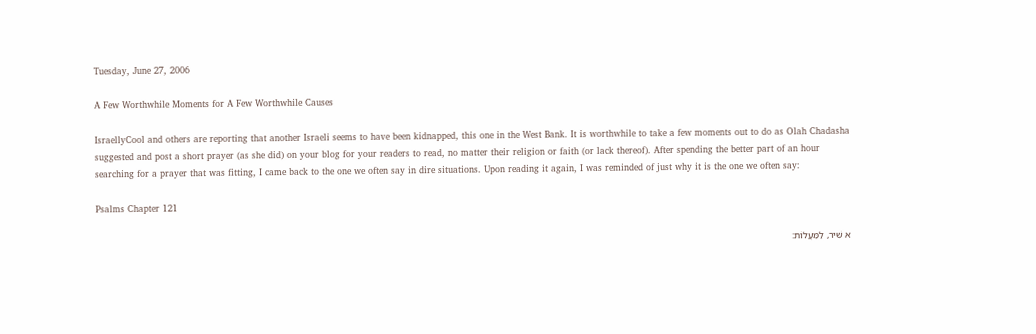Tuesday, June 27, 2006

A Few Worthwhile Moments for A Few Worthwhile Causes

IsraellyCool and others are reporting that another Israeli seems to have been kidnapped, this one in the West Bank. It is worthwhile to take a few moments out to do as Olah Chadasha suggested and post a short prayer (as she did) on your blog for your readers to read, no matter their religion or faith (or lack thereof). After spending the better part of an hour searching for a prayer that was fitting, I came back to the one we often say in dire situations. Upon reading it again, I was reminded of just why it is the one we often say:

Psalms Chapter 121

א שִׁיר, לַמַּעֲלוֹת: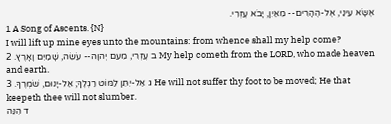אֶשָּׂא עֵינַי, אֶל-הֶהָרִים-- מֵאַיִן, יָבֹא עֶזְרִי.
1 A Song of Ascents. {N}
I will lift up mine eyes unto the mountains: from whence shall my help come?
ב עֶזְרִי, מֵעִם יְהוָה-- עֹשֵׂה, שָׁמַיִם וָאָרֶץ. 2 My help cometh from the LORD, who made heaven and earth.
ג אַל-יִתֵּן לַמּוֹט רַגְלֶךָ; אַל-יָנוּם, שֹׁמְרֶךָ. 3 He will not suffer thy foot to be moved; He that keepeth thee will not slumber.
ד הִנֵּה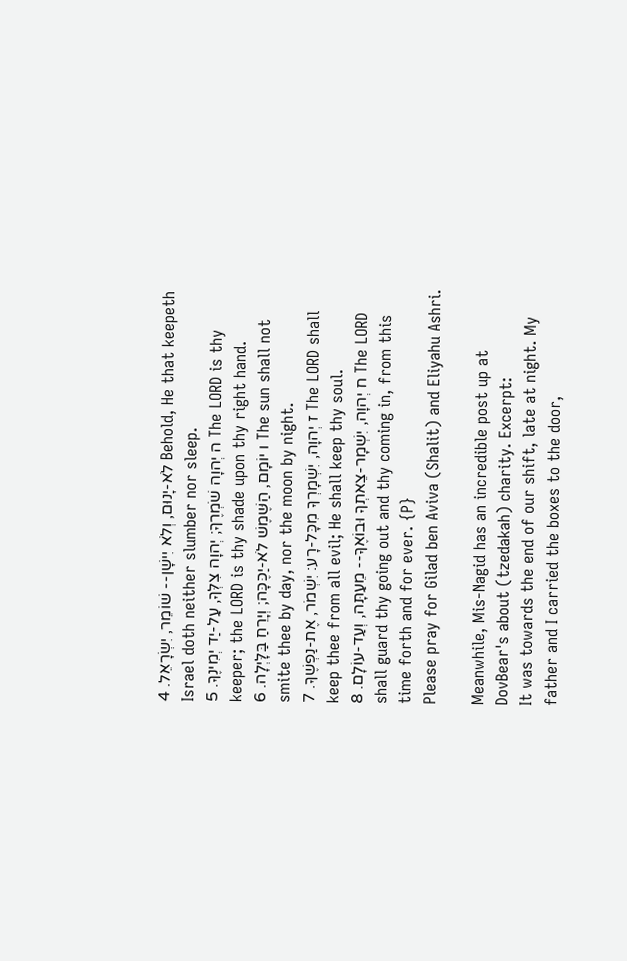לֹא-יָנוּם, וְלֹא יִישָׁן-- שׁוֹמֵר, יִשְׂרָאֵל. 4 Behold, He that keepeth Israel doth neither slumber nor sleep.
ה יְהוָה שֹׁמְרֶךָ; יְהוָה צִלְּךָ, עַל-יַד יְמִינֶךָ. 5 The LORD is thy keeper; the LORD is thy shade upon thy right hand.
ו יוֹמָם, הַשֶּׁמֶשׁ לֹא-יַכֶּכָּה; וְיָרֵחַ בַּלָּיְלָה. 6 The sun shall not smite thee by day, nor the moon by night.
ז יְהוָה, יִשְׁמָרְךָ מִכָּל-רָע: יִשְׁמֹר, אֶת-נַפְשֶׁךָ. 7 The LORD shall keep thee from all evil; He shall keep thy soul.
ח יְהוָה, יִשְׁמָר-צֵאתְךָ וּבוֹאֶךָ-- מֵעַתָּה, וְעַד-עוֹלָם. 8 The LORD shall guard thy going out and thy coming in, from this time forth and for ever. {P}
Please pray for Gilad ben Aviva (Shalit) and Eliyahu Ashri.

Meanwhile, Mis-Nagid has an incredible post up at DovBear's about (tzedakah) charity. Excerpt:
It was towards the end of our shift, late at night. My father and I carried the boxes to the door,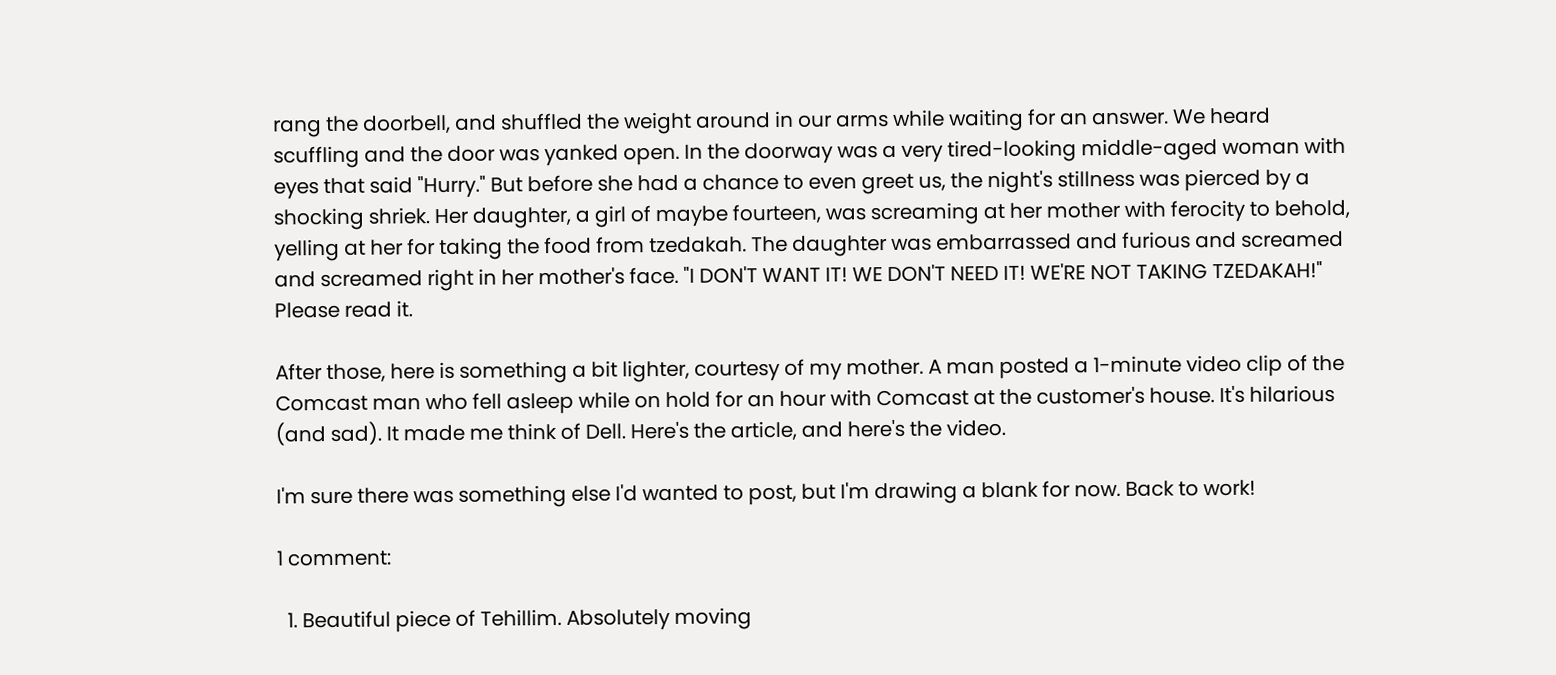rang the doorbell, and shuffled the weight around in our arms while waiting for an answer. We heard scuffling and the door was yanked open. In the doorway was a very tired-looking middle-aged woman with eyes that said "Hurry." But before she had a chance to even greet us, the night's stillness was pierced by a shocking shriek. Her daughter, a girl of maybe fourteen, was screaming at her mother with ferocity to behold, yelling at her for taking the food from tzedakah. The daughter was embarrassed and furious and screamed and screamed right in her mother's face. "I DON'T WANT IT! WE DON'T NEED IT! WE'RE NOT TAKING TZEDAKAH!"
Please read it.

After those, here is something a bit lighter, courtesy of my mother. A man posted a 1-minute video clip of the Comcast man who fell asleep while on hold for an hour with Comcast at the customer's house. It's hilarious (and sad). It made me think of Dell. Here's the article, and here's the video.

I'm sure there was something else I'd wanted to post, but I'm drawing a blank for now. Back to work!

1 comment:

  1. Beautiful piece of Tehillim. Absolutely moving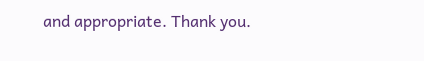and appropriate. Thank you.